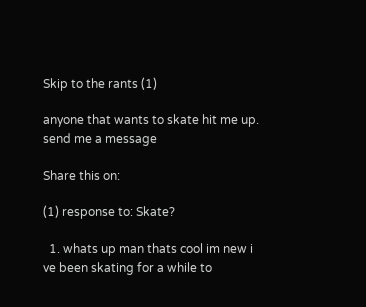Skip to the rants (1)

anyone that wants to skate hit me up. send me a message

Share this on:

(1) response to: Skate?

  1. whats up man thats cool im new i ve been skating for a while to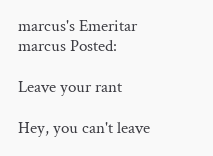marcus's Emeritar marcus Posted:

Leave your rant

Hey, you can't leave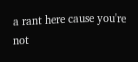a rant here cause you're not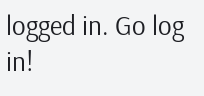logged in. Go log in!